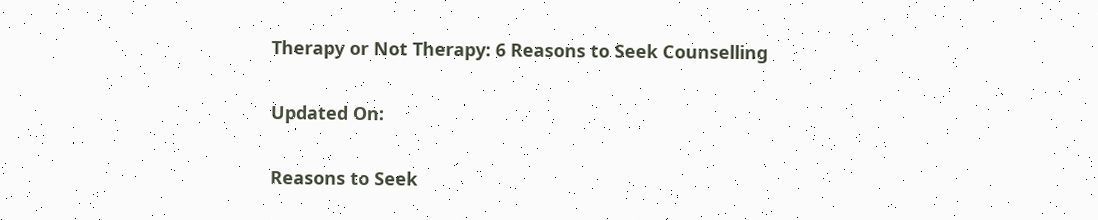Therapy or Not Therapy: 6 Reasons to Seek Counselling

Updated On:

Reasons to Seek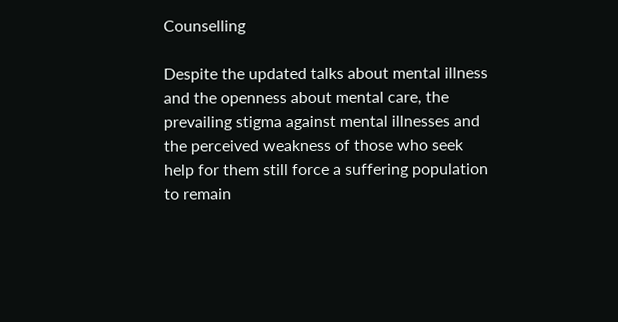Counselling

Despite the updated talks about mental illness and the openness about mental care, the prevailing stigma against mental illnesses and the perceived weakness of those who seek help for them still force a suffering population to remain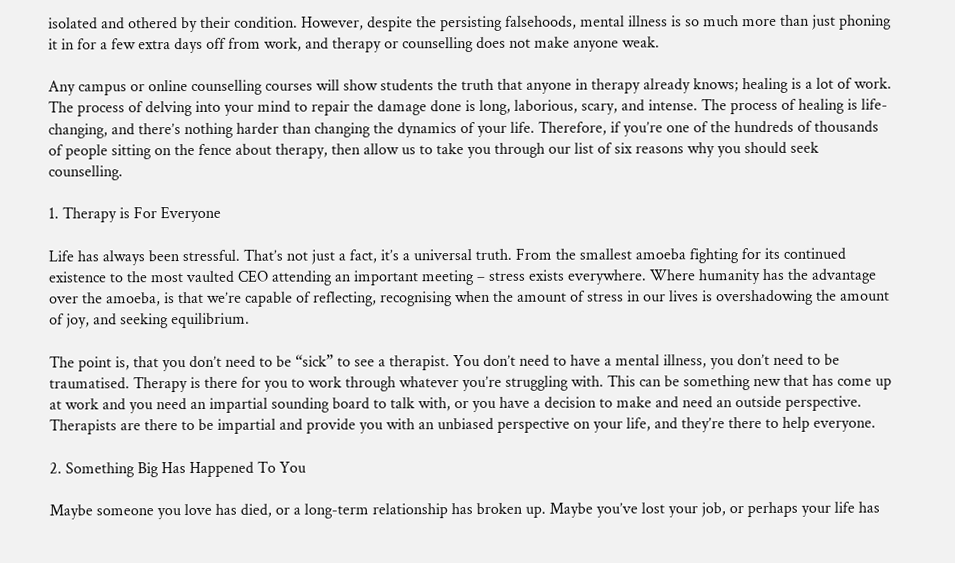isolated and othered by their condition. However, despite the persisting falsehoods, mental illness is so much more than just phoning it in for a few extra days off from work, and therapy or counselling does not make anyone weak.

Any campus or online counselling courses will show students the truth that anyone in therapy already knows; healing is a lot of work. The process of delving into your mind to repair the damage done is long, laborious, scary, and intense. The process of healing is life-changing, and there’s nothing harder than changing the dynamics of your life. Therefore, if you’re one of the hundreds of thousands of people sitting on the fence about therapy, then allow us to take you through our list of six reasons why you should seek counselling.

1. Therapy is For Everyone

Life has always been stressful. That’s not just a fact, it’s a universal truth. From the smallest amoeba fighting for its continued existence to the most vaulted CEO attending an important meeting – stress exists everywhere. Where humanity has the advantage over the amoeba, is that we’re capable of reflecting, recognising when the amount of stress in our lives is overshadowing the amount of joy, and seeking equilibrium.

The point is, that you don’t need to be “sick” to see a therapist. You don’t need to have a mental illness, you don’t need to be traumatised. Therapy is there for you to work through whatever you’re struggling with. This can be something new that has come up at work and you need an impartial sounding board to talk with, or you have a decision to make and need an outside perspective. Therapists are there to be impartial and provide you with an unbiased perspective on your life, and they’re there to help everyone.

2. Something Big Has Happened To You

Maybe someone you love has died, or a long-term relationship has broken up. Maybe you’ve lost your job, or perhaps your life has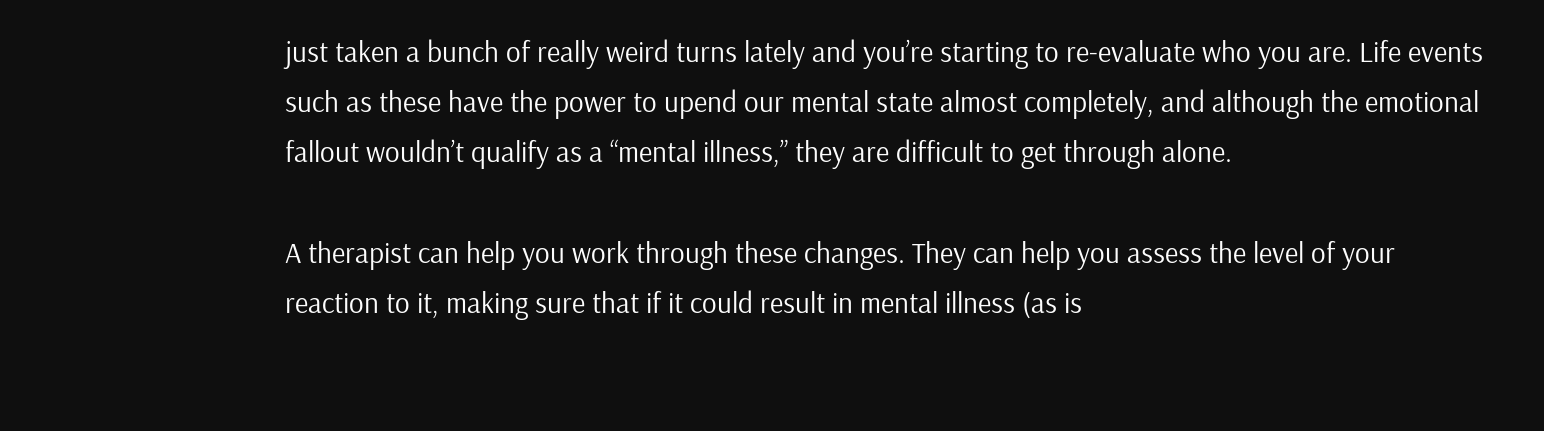just taken a bunch of really weird turns lately and you’re starting to re-evaluate who you are. Life events such as these have the power to upend our mental state almost completely, and although the emotional fallout wouldn’t qualify as a “mental illness,” they are difficult to get through alone.

A therapist can help you work through these changes. They can help you assess the level of your reaction to it, making sure that if it could result in mental illness (as is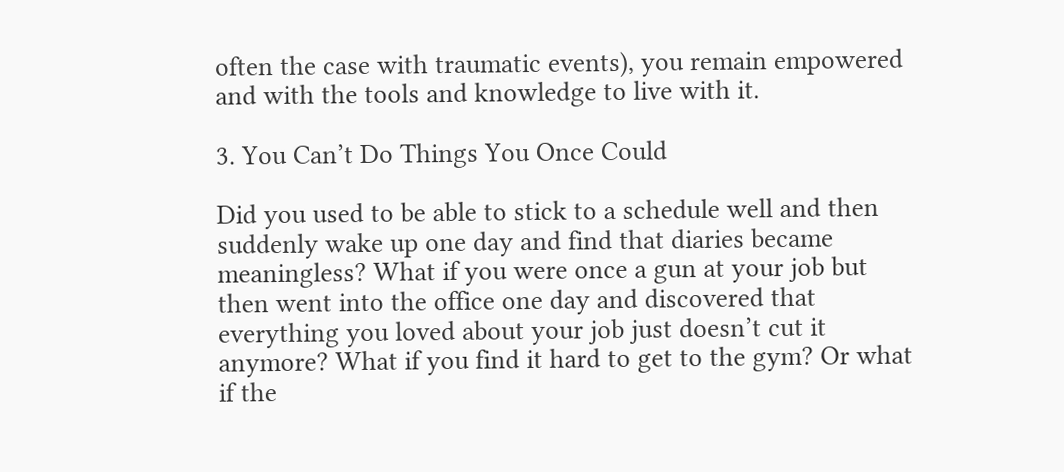often the case with traumatic events), you remain empowered and with the tools and knowledge to live with it.

3. You Can’t Do Things You Once Could

Did you used to be able to stick to a schedule well and then suddenly wake up one day and find that diaries became meaningless? What if you were once a gun at your job but then went into the office one day and discovered that everything you loved about your job just doesn’t cut it anymore? What if you find it hard to get to the gym? Or what if the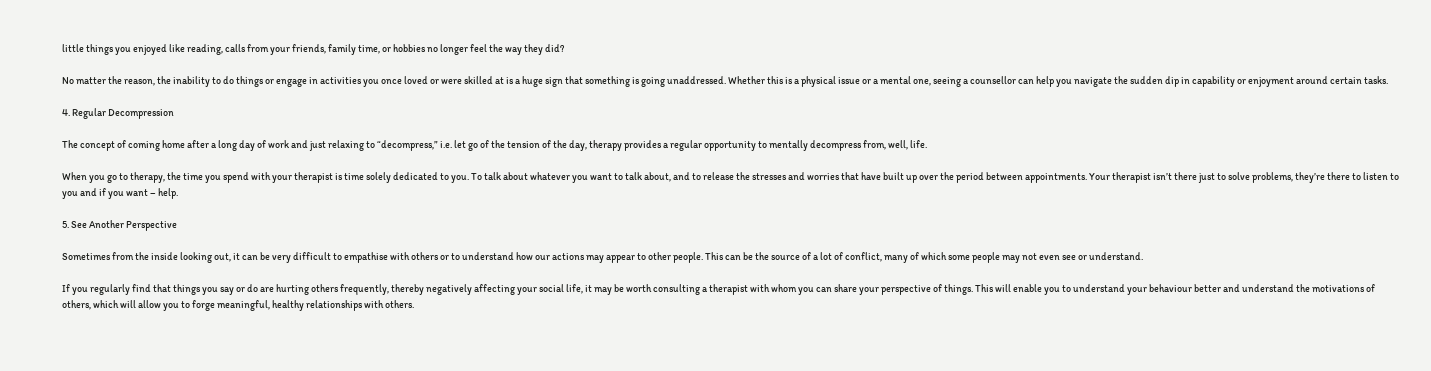little things you enjoyed like reading, calls from your friends, family time, or hobbies no longer feel the way they did?

No matter the reason, the inability to do things or engage in activities you once loved or were skilled at is a huge sign that something is going unaddressed. Whether this is a physical issue or a mental one, seeing a counsellor can help you navigate the sudden dip in capability or enjoyment around certain tasks.

4. Regular Decompression

The concept of coming home after a long day of work and just relaxing to “decompress,” i.e. let go of the tension of the day, therapy provides a regular opportunity to mentally decompress from, well, life.

When you go to therapy, the time you spend with your therapist is time solely dedicated to you. To talk about whatever you want to talk about, and to release the stresses and worries that have built up over the period between appointments. Your therapist isn’t there just to solve problems, they’re there to listen to you and if you want – help.

5. See Another Perspective

Sometimes from the inside looking out, it can be very difficult to empathise with others or to understand how our actions may appear to other people. This can be the source of a lot of conflict, many of which some people may not even see or understand.

If you regularly find that things you say or do are hurting others frequently, thereby negatively affecting your social life, it may be worth consulting a therapist with whom you can share your perspective of things. This will enable you to understand your behaviour better and understand the motivations of others, which will allow you to forge meaningful, healthy relationships with others.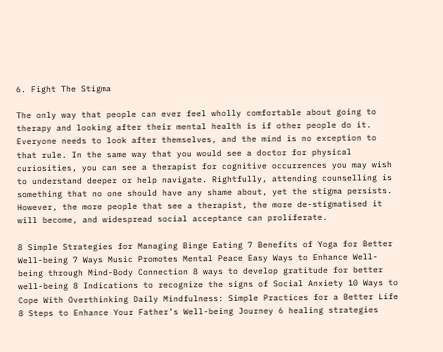6. Fight The Stigma

The only way that people can ever feel wholly comfortable about going to therapy and looking after their mental health is if other people do it. Everyone needs to look after themselves, and the mind is no exception to that rule. In the same way that you would see a doctor for physical curiosities, you can see a therapist for cognitive occurrences you may wish to understand deeper or help navigate. Rightfully, attending counselling is something that no one should have any shame about, yet the stigma persists. However, the more people that see a therapist, the more de-stigmatised it will become, and widespread social acceptance can proliferate.

8 Simple Strategies for Managing Binge Eating 7 Benefits of Yoga for Better Well-being 7 Ways Music Promotes Mental Peace Easy Ways to Enhance Well-being through Mind-Body Connection 8 ways to develop gratitude for better well-being 8 Indications to recognize the signs of Social Anxiety 10 Ways to Cope With Overthinking Daily Mindfulness: Simple Practices for a Better Life 8 Steps to Enhance Your Father’s Well-being Journey 6 healing strategies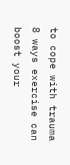to cope with trauma 8 ways exercise can boost your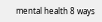mental health 8 ways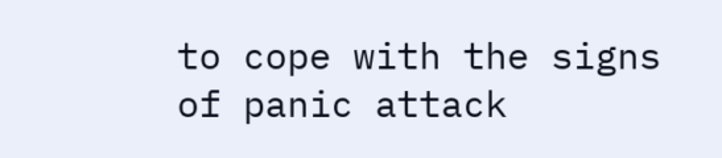to cope with the signs of panic attack